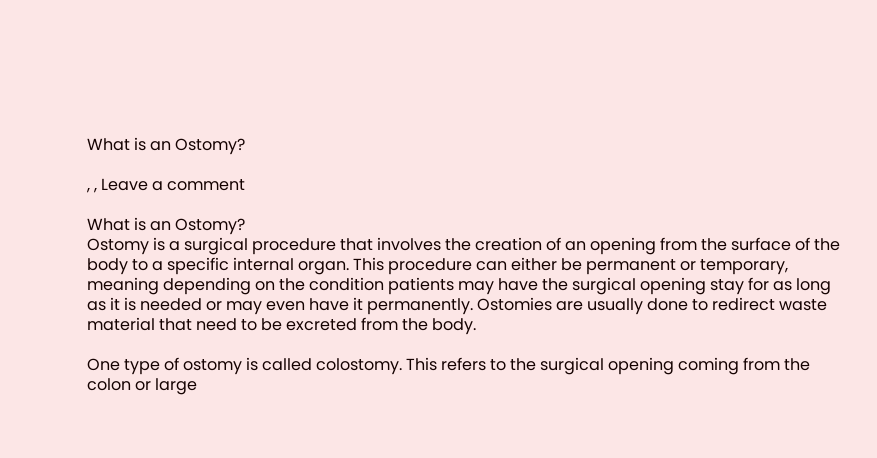What is an Ostomy?

, , Leave a comment

What is an Ostomy?
Ostomy is a surgical procedure that involves the creation of an opening from the surface of the body to a specific internal organ. This procedure can either be permanent or temporary, meaning depending on the condition patients may have the surgical opening stay for as long as it is needed or may even have it permanently. Ostomies are usually done to redirect waste material that need to be excreted from the body.

One type of ostomy is called colostomy. This refers to the surgical opening coming from the colon or large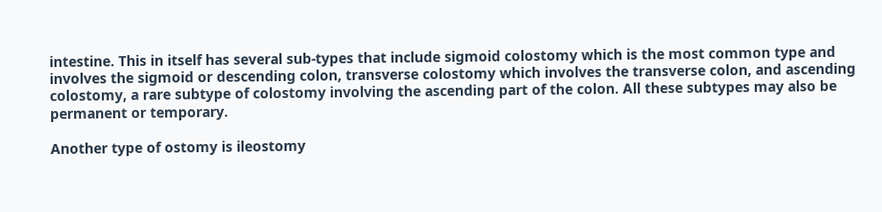intestine. This in itself has several sub-types that include sigmoid colostomy which is the most common type and involves the sigmoid or descending colon, transverse colostomy which involves the transverse colon, and ascending colostomy, a rare subtype of colostomy involving the ascending part of the colon. All these subtypes may also be permanent or temporary.

Another type of ostomy is ileostomy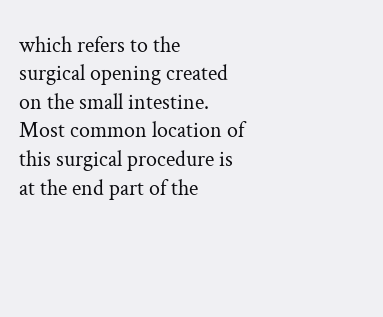which refers to the surgical opening created on the small intestine. Most common location of this surgical procedure is at the end part of the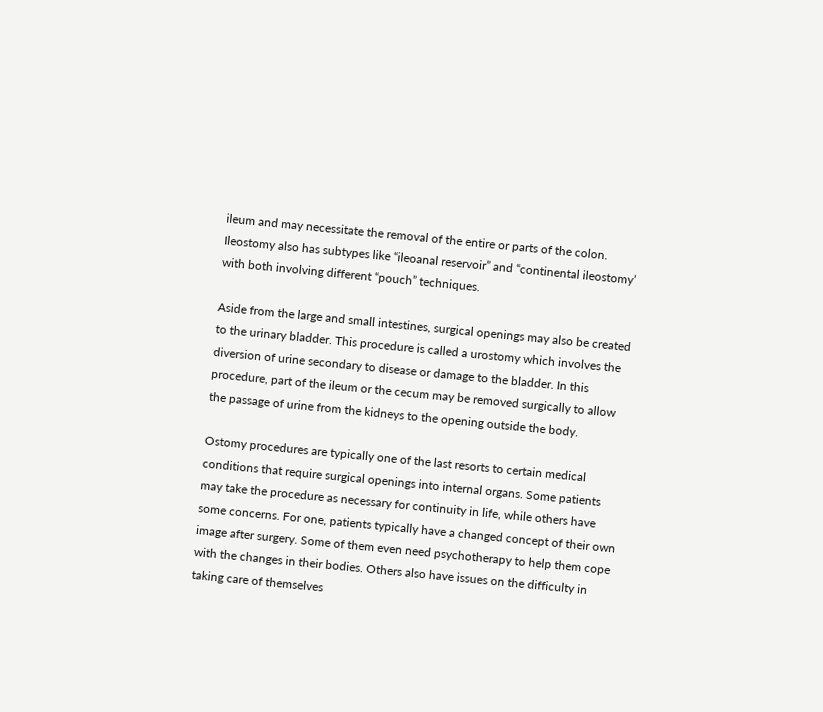ileum and may necessitate the removal of the entire or parts of the colon. Ileostomy also has subtypes like “ileoanal reservoir” and “continental ileostomy’ with both involving different “pouch” techniques.

Aside from the large and small intestines, surgical openings may also be created to the urinary bladder. This procedure is called a urostomy which involves the diversion of urine secondary to disease or damage to the bladder. In this procedure, part of the ileum or the cecum may be removed surgically to allow the passage of urine from the kidneys to the opening outside the body.

Ostomy procedures are typically one of the last resorts to certain medical conditions that require surgical openings into internal organs. Some patients may take the procedure as necessary for continuity in life, while others have some concerns. For one, patients typically have a changed concept of their own image after surgery. Some of them even need psychotherapy to help them cope with the changes in their bodies. Others also have issues on the difficulty in taking care of themselves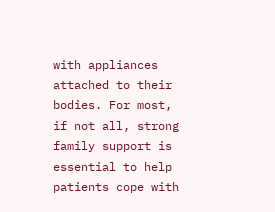with appliances attached to their bodies. For most, if not all, strong family support is essential to help patients cope with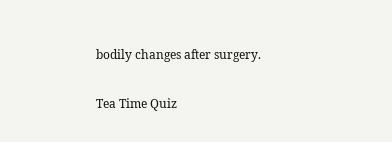bodily changes after surgery.

Tea Time Quiz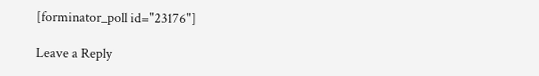[forminator_poll id="23176"]

Leave a Reply